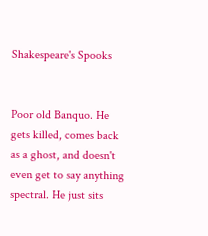Shakespeare's Spooks


Poor old Banquo. He gets killed, comes back as a ghost, and doesn't even get to say anything spectral. He just sits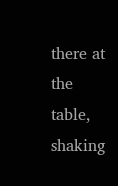there at the table, shaking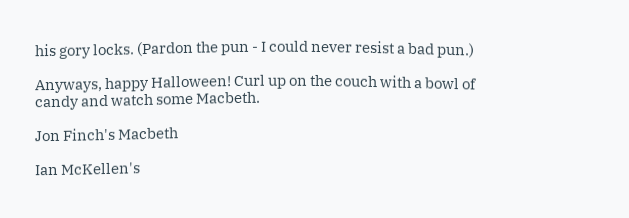his gory locks. (Pardon the pun - I could never resist a bad pun.)

Anyways, happy Halloween! Curl up on the couch with a bowl of candy and watch some Macbeth.

Jon Finch's Macbeth

Ian McKellen's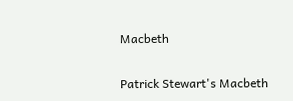Macbeth

Patrick Stewart's Macbeth